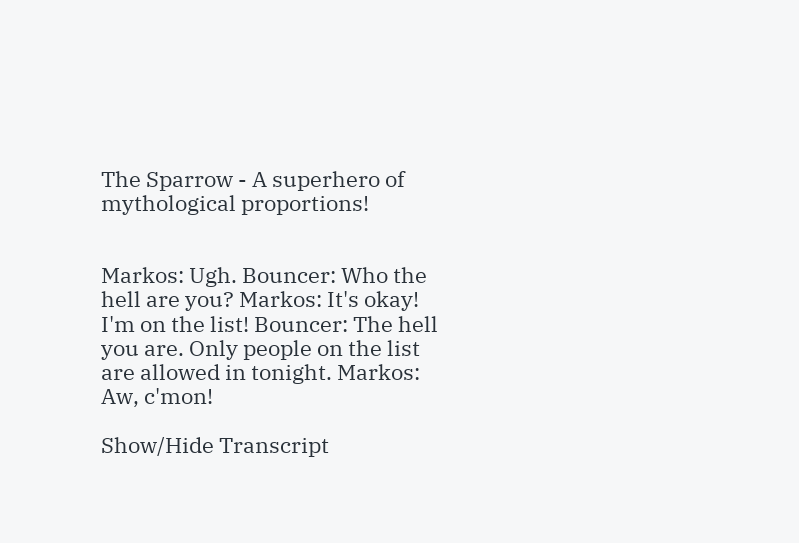The Sparrow - A superhero of mythological proportions!


Markos: Ugh. Bouncer: Who the hell are you? Markos: It's okay! I'm on the list! Bouncer: The hell you are. Only people on the list are allowed in tonight. Markos: Aw, c'mon!

Show/Hide Transcript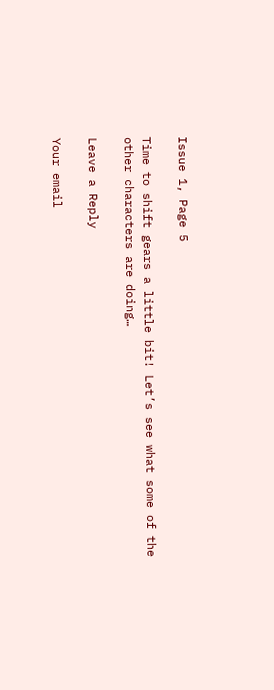Issue 1, Page 5

Time to shift gears a little bit! Let’s see what some of the other characters are doing…

Leave a Reply

Your email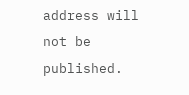address will not be published.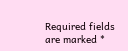Required fields are marked *